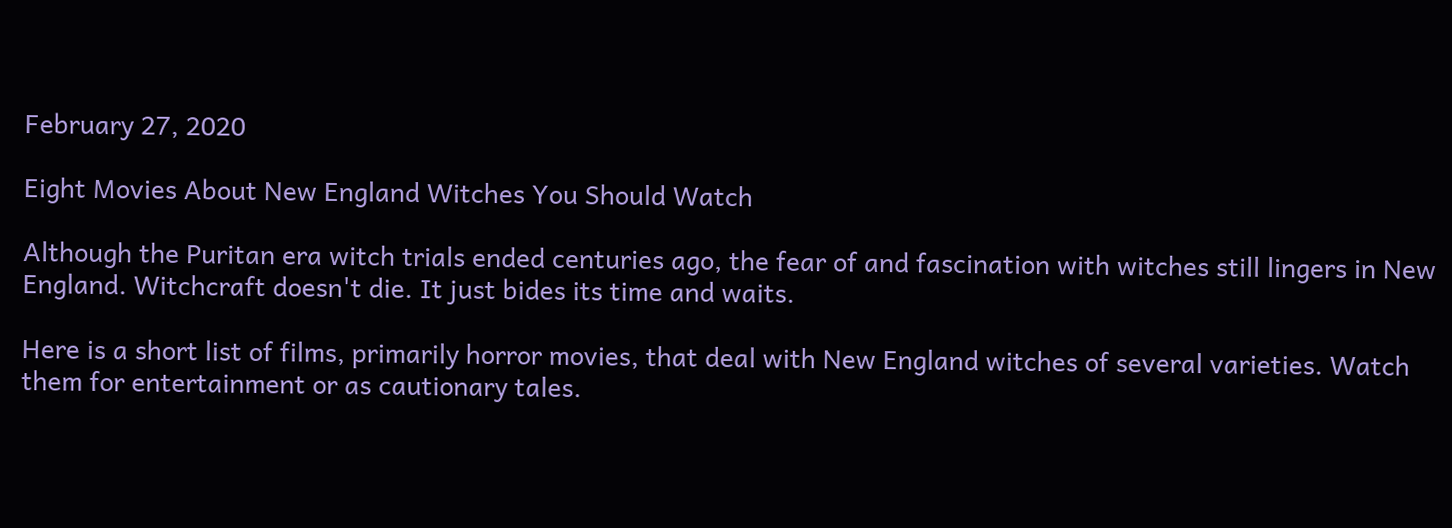February 27, 2020

Eight Movies About New England Witches You Should Watch

Although the Puritan era witch trials ended centuries ago, the fear of and fascination with witches still lingers in New England. Witchcraft doesn't die. It just bides its time and waits.

Here is a short list of films, primarily horror movies, that deal with New England witches of several varieties. Watch them for entertainment or as cautionary tales.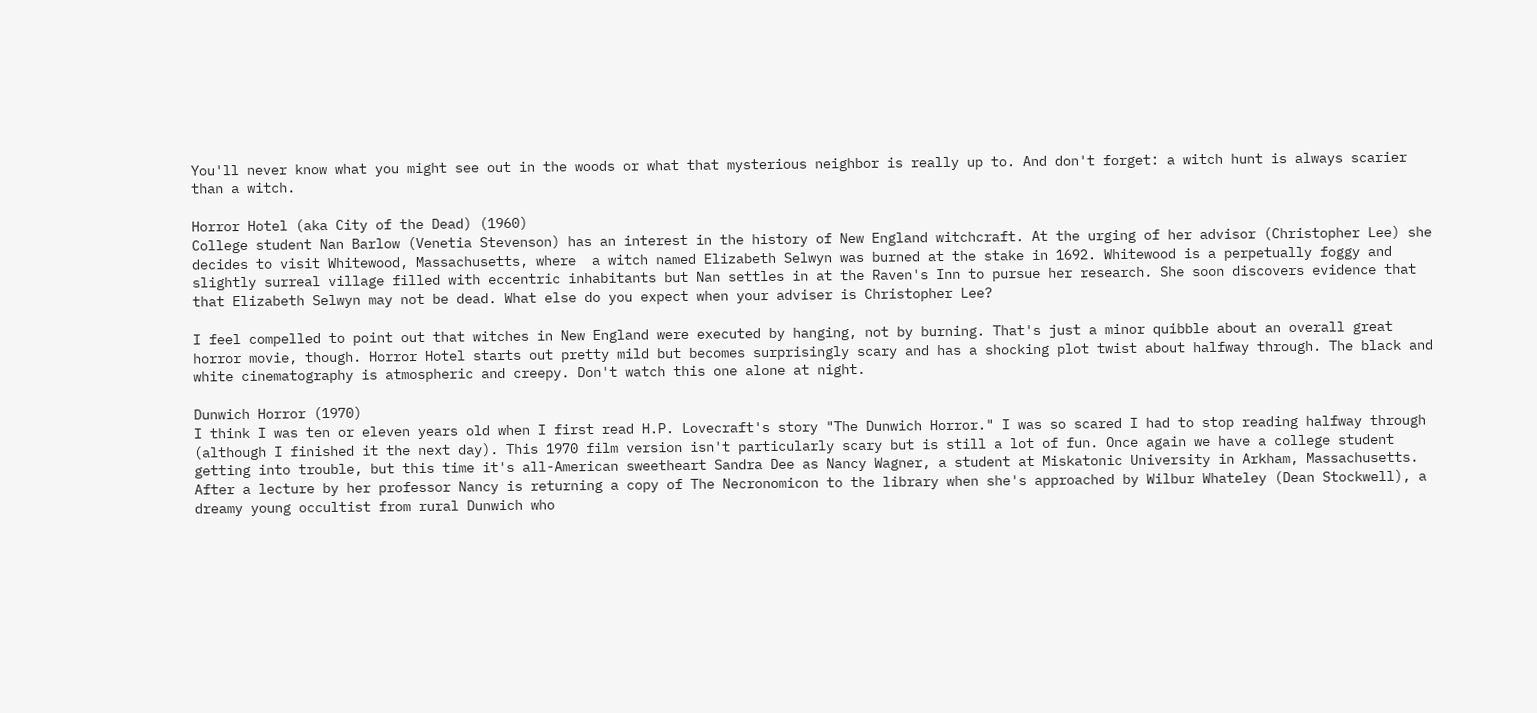You'll never know what you might see out in the woods or what that mysterious neighbor is really up to. And don't forget: a witch hunt is always scarier than a witch.

Horror Hotel (aka City of the Dead) (1960)
College student Nan Barlow (Venetia Stevenson) has an interest in the history of New England witchcraft. At the urging of her advisor (Christopher Lee) she decides to visit Whitewood, Massachusetts, where  a witch named Elizabeth Selwyn was burned at the stake in 1692. Whitewood is a perpetually foggy and slightly surreal village filled with eccentric inhabitants but Nan settles in at the Raven's Inn to pursue her research. She soon discovers evidence that that Elizabeth Selwyn may not be dead. What else do you expect when your adviser is Christopher Lee?

I feel compelled to point out that witches in New England were executed by hanging, not by burning. That's just a minor quibble about an overall great horror movie, though. Horror Hotel starts out pretty mild but becomes surprisingly scary and has a shocking plot twist about halfway through. The black and white cinematography is atmospheric and creepy. Don't watch this one alone at night.

Dunwich Horror (1970)
I think I was ten or eleven years old when I first read H.P. Lovecraft's story "The Dunwich Horror." I was so scared I had to stop reading halfway through (although I finished it the next day). This 1970 film version isn't particularly scary but is still a lot of fun. Once again we have a college student getting into trouble, but this time it's all-American sweetheart Sandra Dee as Nancy Wagner, a student at Miskatonic University in Arkham, Massachusetts. After a lecture by her professor Nancy is returning a copy of The Necronomicon to the library when she's approached by Wilbur Whateley (Dean Stockwell), a dreamy young occultist from rural Dunwich who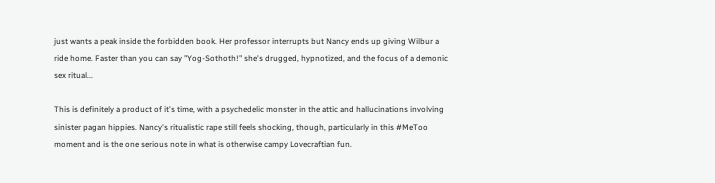just wants a peak inside the forbidden book. Her professor interrupts but Nancy ends up giving Wilbur a ride home. Faster than you can say "Yog-Sothoth!" she's drugged, hypnotized, and the focus of a demonic sex ritual...

This is definitely a product of it's time, with a psychedelic monster in the attic and hallucinations involving sinister pagan hippies. Nancy's ritualistic rape still feels shocking, though, particularly in this #MeToo moment and is the one serious note in what is otherwise campy Lovecraftian fun.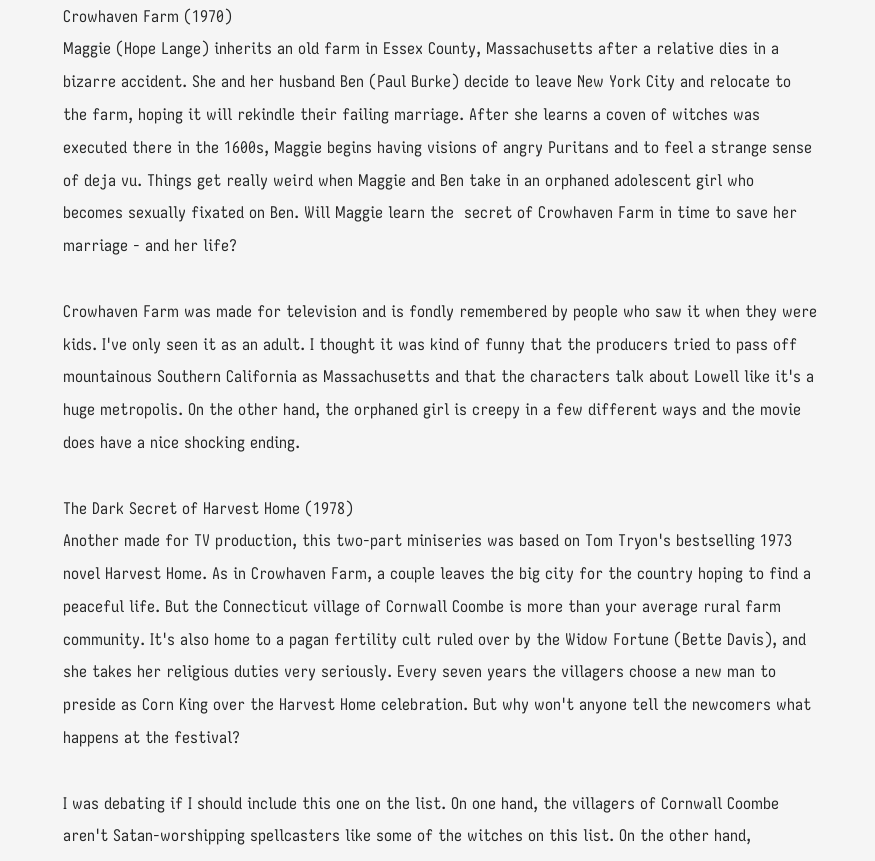Crowhaven Farm (1970)
Maggie (Hope Lange) inherits an old farm in Essex County, Massachusetts after a relative dies in a bizarre accident. She and her husband Ben (Paul Burke) decide to leave New York City and relocate to the farm, hoping it will rekindle their failing marriage. After she learns a coven of witches was executed there in the 1600s, Maggie begins having visions of angry Puritans and to feel a strange sense of deja vu. Things get really weird when Maggie and Ben take in an orphaned adolescent girl who becomes sexually fixated on Ben. Will Maggie learn the  secret of Crowhaven Farm in time to save her marriage - and her life?

Crowhaven Farm was made for television and is fondly remembered by people who saw it when they were kids. I've only seen it as an adult. I thought it was kind of funny that the producers tried to pass off mountainous Southern California as Massachusetts and that the characters talk about Lowell like it's a huge metropolis. On the other hand, the orphaned girl is creepy in a few different ways and the movie does have a nice shocking ending.

The Dark Secret of Harvest Home (1978)
Another made for TV production, this two-part miniseries was based on Tom Tryon's bestselling 1973 novel Harvest Home. As in Crowhaven Farm, a couple leaves the big city for the country hoping to find a peaceful life. But the Connecticut village of Cornwall Coombe is more than your average rural farm community. It's also home to a pagan fertility cult ruled over by the Widow Fortune (Bette Davis), and she takes her religious duties very seriously. Every seven years the villagers choose a new man to preside as Corn King over the Harvest Home celebration. But why won't anyone tell the newcomers what happens at the festival?

I was debating if I should include this one on the list. On one hand, the villagers of Cornwall Coombe aren't Satan-worshipping spellcasters like some of the witches on this list. On the other hand,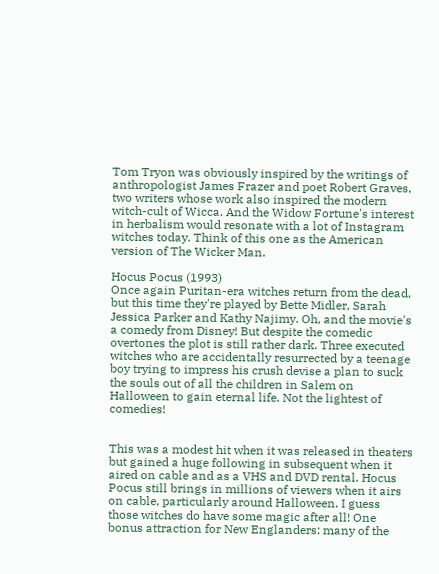Tom Tryon was obviously inspired by the writings of anthropologist James Frazer and poet Robert Graves, two writers whose work also inspired the modern witch-cult of Wicca. And the Widow Fortune's interest in herbalism would resonate with a lot of Instagram witches today. Think of this one as the American version of The Wicker Man.

Hocus Pocus (1993)
Once again Puritan-era witches return from the dead, but this time they're played by Bette Midler, Sarah Jessica Parker and Kathy Najimy. Oh, and the movie's a comedy from Disney! But despite the comedic overtones the plot is still rather dark. Three executed witches who are accidentally resurrected by a teenage boy trying to impress his crush devise a plan to suck the souls out of all the children in Salem on Halloween to gain eternal life. Not the lightest of comedies!


This was a modest hit when it was released in theaters but gained a huge following in subsequent when it aired on cable and as a VHS and DVD rental. Hocus Pocus still brings in millions of viewers when it airs on cable, particularly around Halloween. I guess those witches do have some magic after all! One bonus attraction for New Englanders: many of the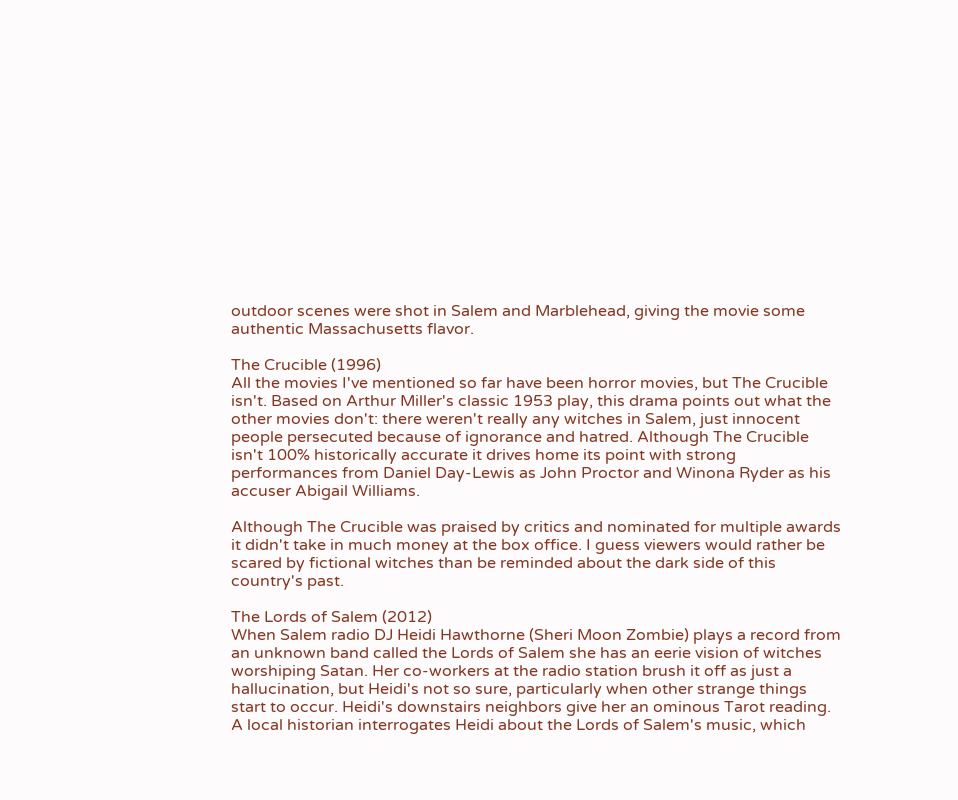outdoor scenes were shot in Salem and Marblehead, giving the movie some authentic Massachusetts flavor.

The Crucible (1996)
All the movies I've mentioned so far have been horror movies, but The Crucible isn't. Based on Arthur Miller's classic 1953 play, this drama points out what the other movies don't: there weren't really any witches in Salem, just innocent people persecuted because of ignorance and hatred. Although The Crucible isn't 100% historically accurate it drives home its point with strong performances from Daniel Day-Lewis as John Proctor and Winona Ryder as his accuser Abigail Williams.

Although The Crucible was praised by critics and nominated for multiple awards it didn't take in much money at the box office. I guess viewers would rather be scared by fictional witches than be reminded about the dark side of this country's past.

The Lords of Salem (2012)
When Salem radio DJ Heidi Hawthorne (Sheri Moon Zombie) plays a record from an unknown band called the Lords of Salem she has an eerie vision of witches worshiping Satan. Her co-workers at the radio station brush it off as just a hallucination, but Heidi's not so sure, particularly when other strange things start to occur. Heidi's downstairs neighbors give her an ominous Tarot reading. A local historian interrogates Heidi about the Lords of Salem's music, which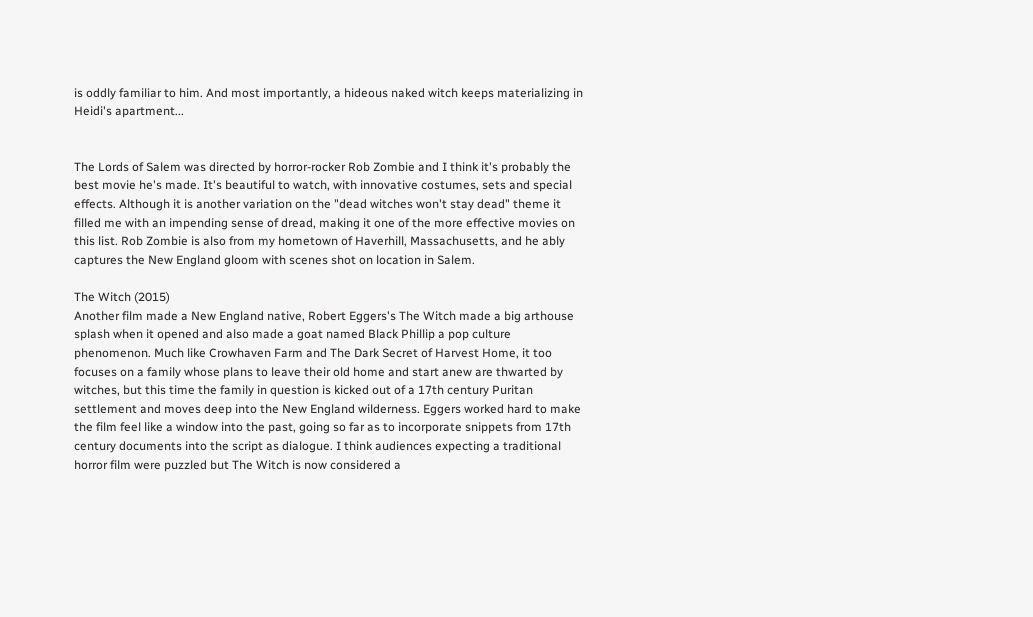is oddly familiar to him. And most importantly, a hideous naked witch keeps materializing in Heidi's apartment...


The Lords of Salem was directed by horror-rocker Rob Zombie and I think it's probably the best movie he's made. It's beautiful to watch, with innovative costumes, sets and special effects. Although it is another variation on the "dead witches won't stay dead" theme it filled me with an impending sense of dread, making it one of the more effective movies on this list. Rob Zombie is also from my hometown of Haverhill, Massachusetts, and he ably captures the New England gloom with scenes shot on location in Salem.

The Witch (2015)
Another film made a New England native, Robert Eggers's The Witch made a big arthouse splash when it opened and also made a goat named Black Phillip a pop culture phenomenon. Much like Crowhaven Farm and The Dark Secret of Harvest Home, it too focuses on a family whose plans to leave their old home and start anew are thwarted by witches, but this time the family in question is kicked out of a 17th century Puritan settlement and moves deep into the New England wilderness. Eggers worked hard to make the film feel like a window into the past, going so far as to incorporate snippets from 17th century documents into the script as dialogue. I think audiences expecting a traditional horror film were puzzled but The Witch is now considered a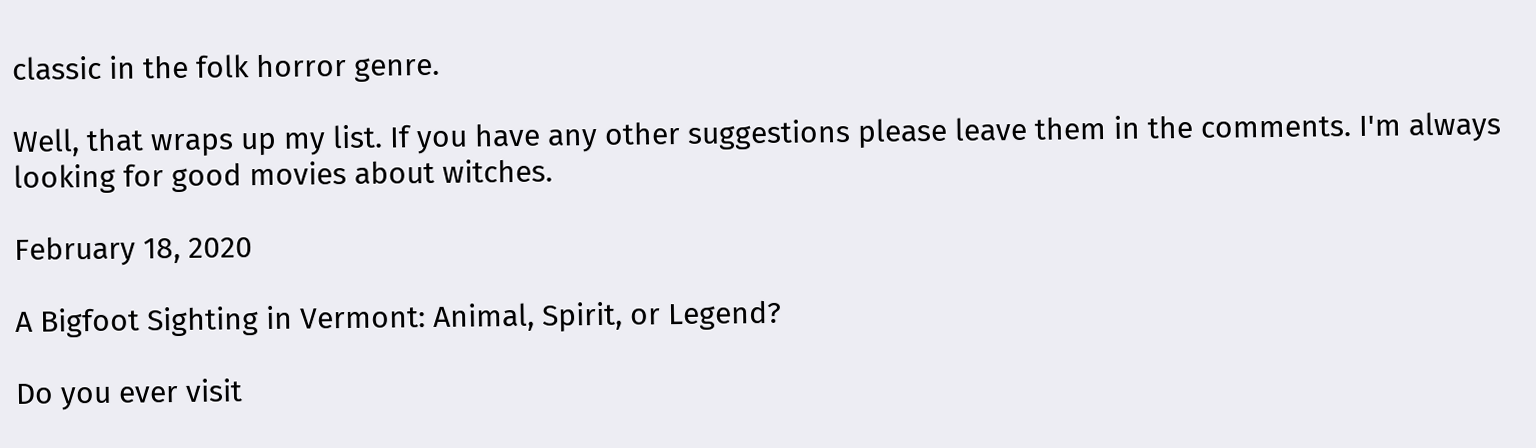classic in the folk horror genre.

Well, that wraps up my list. If you have any other suggestions please leave them in the comments. I'm always looking for good movies about witches.

February 18, 2020

A Bigfoot Sighting in Vermont: Animal, Spirit, or Legend?

Do you ever visit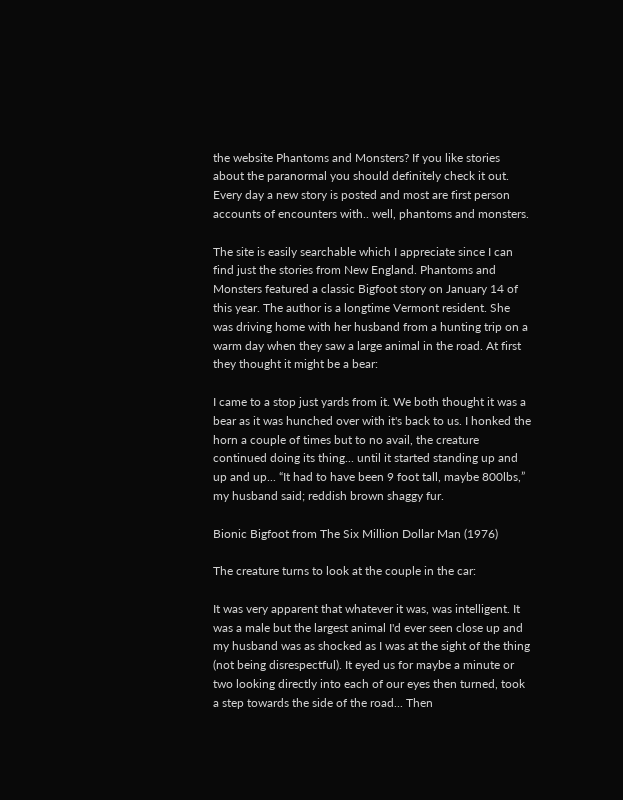the website Phantoms and Monsters? If you like stories about the paranormal you should definitely check it out. Every day a new story is posted and most are first person accounts of encounters with.. well, phantoms and monsters.

The site is easily searchable which I appreciate since I can find just the stories from New England. Phantoms and Monsters featured a classic Bigfoot story on January 14 of this year. The author is a longtime Vermont resident. She was driving home with her husband from a hunting trip on a warm day when they saw a large animal in the road. At first they thought it might be a bear:

I came to a stop just yards from it. We both thought it was a bear as it was hunched over with it's back to us. I honked the horn a couple of times but to no avail, the creature continued doing its thing... until it started standing up and up and up... “It had to have been 9 foot tall, maybe 800lbs,” my husband said; reddish brown shaggy fur.

Bionic Bigfoot from The Six Million Dollar Man (1976)

The creature turns to look at the couple in the car:

It was very apparent that whatever it was, was intelligent. It was a male but the largest animal I'd ever seen close up and my husband was as shocked as I was at the sight of the thing (not being disrespectful). It eyed us for maybe a minute or two looking directly into each of our eyes then turned, took a step towards the side of the road... Then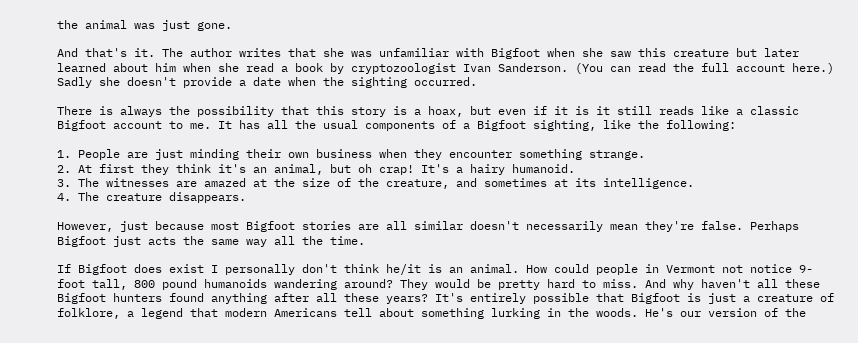the animal was just gone.

And that's it. The author writes that she was unfamiliar with Bigfoot when she saw this creature but later learned about him when she read a book by cryptozoologist Ivan Sanderson. (You can read the full account here.) Sadly she doesn't provide a date when the sighting occurred.

There is always the possibility that this story is a hoax, but even if it is it still reads like a classic Bigfoot account to me. It has all the usual components of a Bigfoot sighting, like the following:

1. People are just minding their own business when they encounter something strange.
2. At first they think it's an animal, but oh crap! It's a hairy humanoid.
3. The witnesses are amazed at the size of the creature, and sometimes at its intelligence.
4. The creature disappears.

However, just because most Bigfoot stories are all similar doesn't necessarily mean they're false. Perhaps Bigfoot just acts the same way all the time.

If Bigfoot does exist I personally don't think he/it is an animal. How could people in Vermont not notice 9-foot tall, 800 pound humanoids wandering around? They would be pretty hard to miss. And why haven't all these Bigfoot hunters found anything after all these years? It's entirely possible that Bigfoot is just a creature of folklore, a legend that modern Americans tell about something lurking in the woods. He's our version of the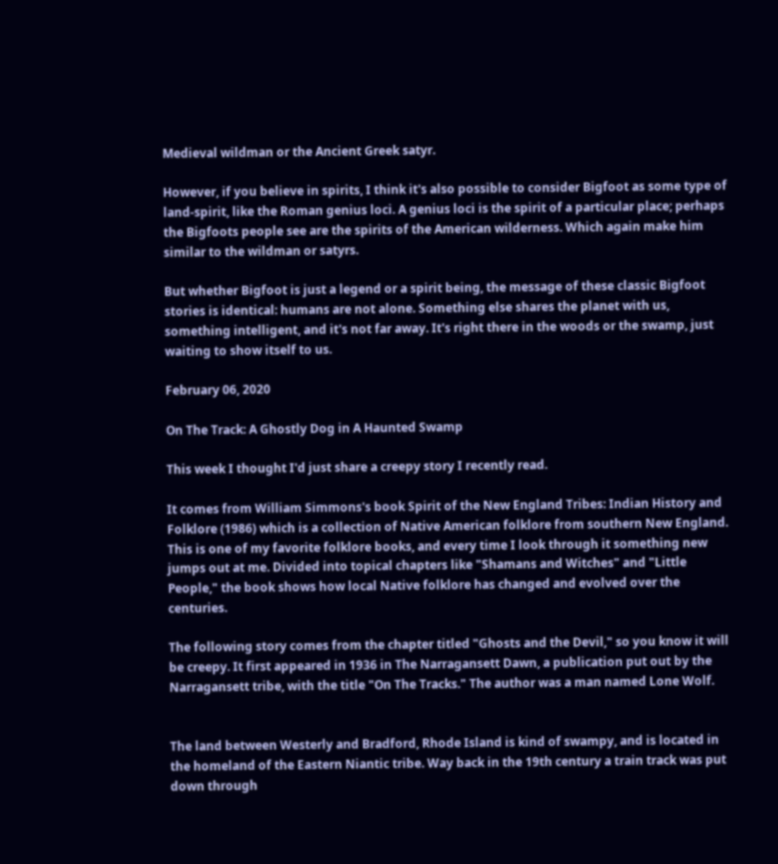Medieval wildman or the Ancient Greek satyr.

However, if you believe in spirits, I think it's also possible to consider Bigfoot as some type of land-spirit, like the Roman genius loci. A genius loci is the spirit of a particular place; perhaps the Bigfoots people see are the spirits of the American wilderness. Which again make him similar to the wildman or satyrs.

But whether Bigfoot is just a legend or a spirit being, the message of these classic Bigfoot stories is identical: humans are not alone. Something else shares the planet with us, something intelligent, and it's not far away. It's right there in the woods or the swamp, just waiting to show itself to us.

February 06, 2020

On The Track: A Ghostly Dog in A Haunted Swamp

This week I thought I'd just share a creepy story I recently read.

It comes from William Simmons's book Spirit of the New England Tribes: Indian History and Folklore (1986) which is a collection of Native American folklore from southern New England. This is one of my favorite folklore books, and every time I look through it something new jumps out at me. Divided into topical chapters like "Shamans and Witches" and "Little People," the book shows how local Native folklore has changed and evolved over the centuries.

The following story comes from the chapter titled "Ghosts and the Devil," so you know it will be creepy. It first appeared in 1936 in The Narragansett Dawn, a publication put out by the Narragansett tribe, with the title "On The Tracks." The author was a man named Lone Wolf.


The land between Westerly and Bradford, Rhode Island is kind of swampy, and is located in the homeland of the Eastern Niantic tribe. Way back in the 19th century a train track was put down through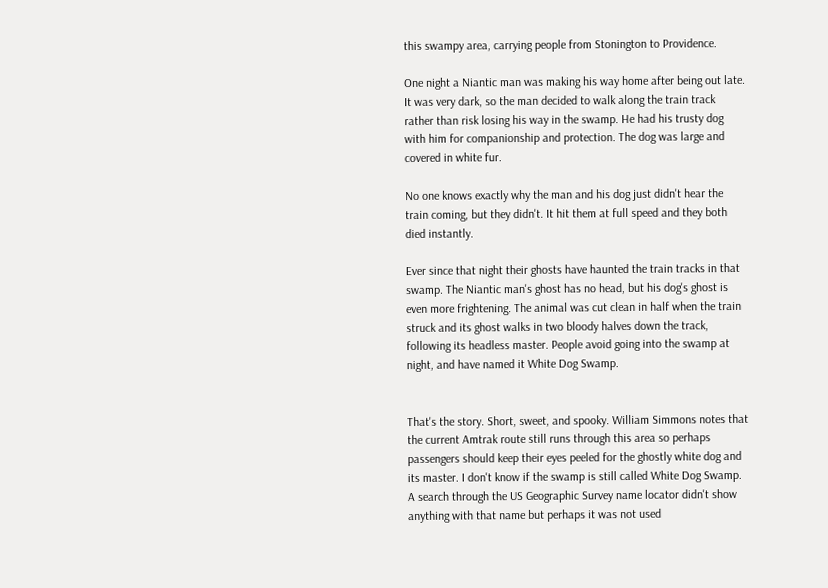this swampy area, carrying people from Stonington to Providence.

One night a Niantic man was making his way home after being out late. It was very dark, so the man decided to walk along the train track rather than risk losing his way in the swamp. He had his trusty dog with him for companionship and protection. The dog was large and covered in white fur.

No one knows exactly why the man and his dog just didn't hear the train coming, but they didn't. It hit them at full speed and they both died instantly.

Ever since that night their ghosts have haunted the train tracks in that swamp. The Niantic man's ghost has no head, but his dog's ghost is even more frightening. The animal was cut clean in half when the train struck and its ghost walks in two bloody halves down the track, following its headless master. People avoid going into the swamp at night, and have named it White Dog Swamp.


That's the story. Short, sweet, and spooky. William Simmons notes that the current Amtrak route still runs through this area so perhaps passengers should keep their eyes peeled for the ghostly white dog and its master. I don't know if the swamp is still called White Dog Swamp.  A search through the US Geographic Survey name locator didn't show anything with that name but perhaps it was not used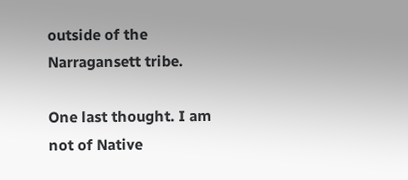outside of the Narragansett tribe.

One last thought. I am not of Native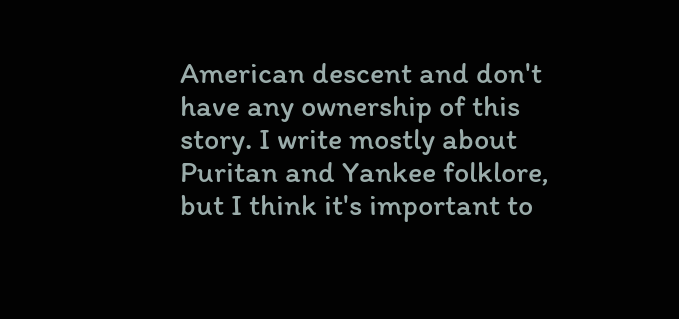American descent and don't have any ownership of this story. I write mostly about Puritan and Yankee folklore, but I think it's important to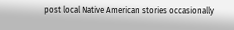post local Native American stories occasionally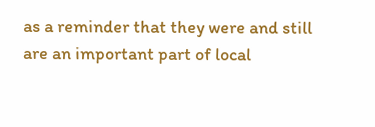as a reminder that they were and still are an important part of local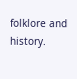folklore and history.